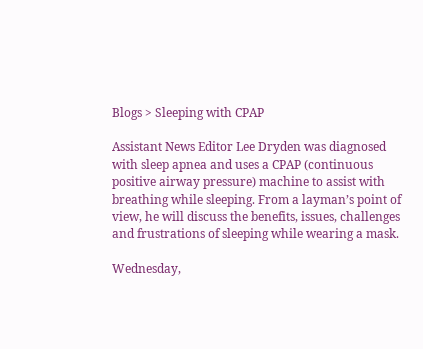Blogs > Sleeping with CPAP

Assistant News Editor Lee Dryden was diagnosed with sleep apnea and uses a CPAP (continuous positive airway pressure) machine to assist with breathing while sleeping. From a layman’s point of view, he will discuss the benefits, issues, challenges and frustrations of sleeping while wearing a mask.

Wednesday,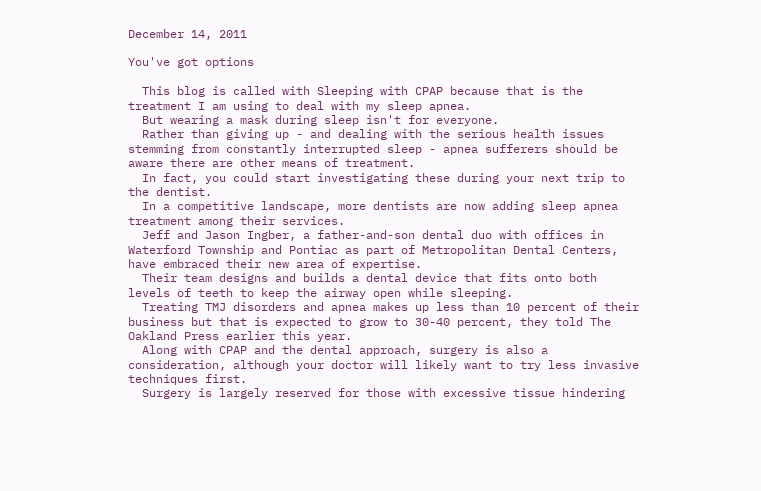December 14, 2011

You've got options

  This blog is called with Sleeping with CPAP because that is the treatment I am using to deal with my sleep apnea.
  But wearing a mask during sleep isn't for everyone.
  Rather than giving up - and dealing with the serious health issues stemming from constantly interrupted sleep - apnea sufferers should be aware there are other means of treatment.
  In fact, you could start investigating these during your next trip to the dentist.
  In a competitive landscape, more dentists are now adding sleep apnea treatment among their services.
  Jeff and Jason Ingber, a father-and-son dental duo with offices in Waterford Township and Pontiac as part of Metropolitan Dental Centers, have embraced their new area of expertise.
  Their team designs and builds a dental device that fits onto both levels of teeth to keep the airway open while sleeping.
  Treating TMJ disorders and apnea makes up less than 10 percent of their business but that is expected to grow to 30-40 percent, they told The Oakland Press earlier this year.
  Along with CPAP and the dental approach, surgery is also a consideration, although your doctor will likely want to try less invasive techniques first.
  Surgery is largely reserved for those with excessive tissue hindering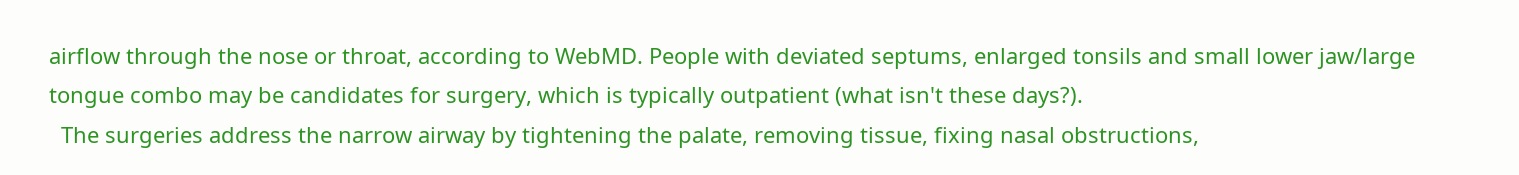airflow through the nose or throat, according to WebMD. People with deviated septums, enlarged tonsils and small lower jaw/large tongue combo may be candidates for surgery, which is typically outpatient (what isn't these days?).
  The surgeries address the narrow airway by tightening the palate, removing tissue, fixing nasal obstructions,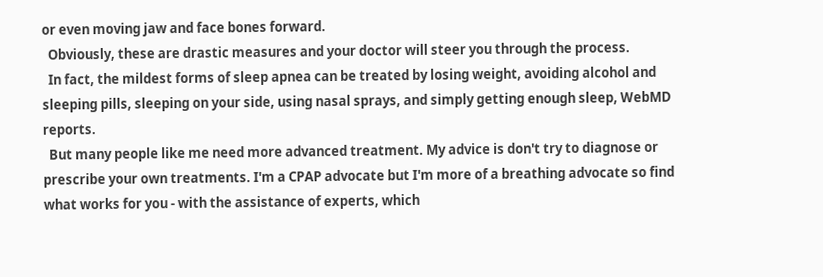or even moving jaw and face bones forward.
  Obviously, these are drastic measures and your doctor will steer you through the process.
  In fact, the mildest forms of sleep apnea can be treated by losing weight, avoiding alcohol and sleeping pills, sleeping on your side, using nasal sprays, and simply getting enough sleep, WebMD reports.
  But many people like me need more advanced treatment. My advice is don't try to diagnose or prescribe your own treatments. I'm a CPAP advocate but I'm more of a breathing advocate so find what works for you - with the assistance of experts, which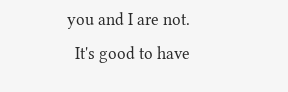you and I are not.
  It's good to have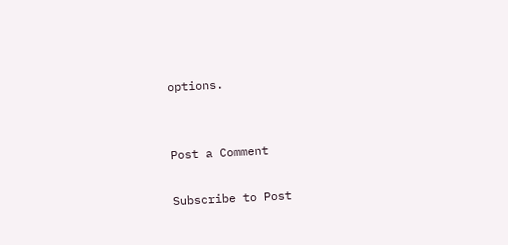options.


Post a Comment

Subscribe to Post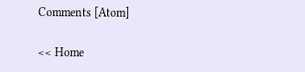Comments [Atom]

<< Home